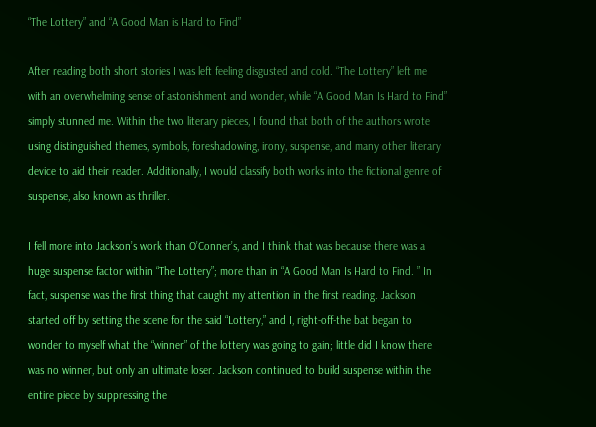“The Lottery” and “A Good Man is Hard to Find”

After reading both short stories I was left feeling disgusted and cold. “The Lottery” left me with an overwhelming sense of astonishment and wonder, while “A Good Man Is Hard to Find” simply stunned me. Within the two literary pieces, I found that both of the authors wrote using distinguished themes, symbols, foreshadowing, irony, suspense, and many other literary device to aid their reader. Additionally, I would classify both works into the fictional genre of suspense, also known as thriller.

I fell more into Jackson’s work than O’Conner’s, and I think that was because there was a huge suspense factor within “The Lottery”; more than in “A Good Man Is Hard to Find. ” In fact, suspense was the first thing that caught my attention in the first reading. Jackson started off by setting the scene for the said “Lottery,” and I, right-off-the bat began to wonder to myself what the “winner” of the lottery was going to gain; little did I know there was no winner, but only an ultimate loser. Jackson continued to build suspense within the entire piece by suppressing the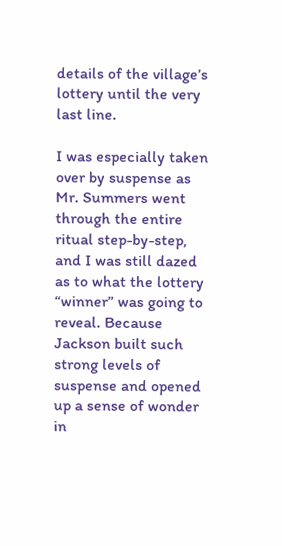details of the village’s lottery until the very last line.

I was especially taken over by suspense as Mr. Summers went through the entire ritual step-by-step, and I was still dazed as to what the lottery “winner” was going to reveal. Because Jackson built such strong levels of suspense and opened up a sense of wonder in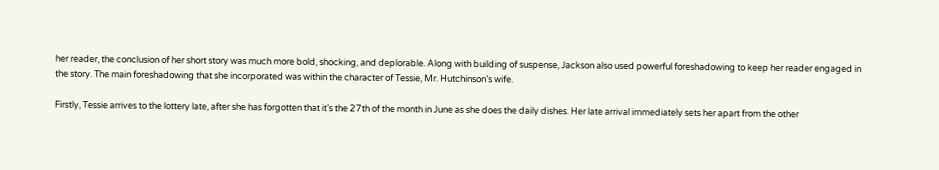her reader, the conclusion of her short story was much more bold, shocking, and deplorable. Along with building of suspense, Jackson also used powerful foreshadowing to keep her reader engaged in the story. The main foreshadowing that she incorporated was within the character of Tessie, Mr. Hutchinson’s wife.

Firstly, Tessie arrives to the lottery late, after she has forgotten that it’s the 27th of the month in June as she does the daily dishes. Her late arrival immediately sets her apart from the other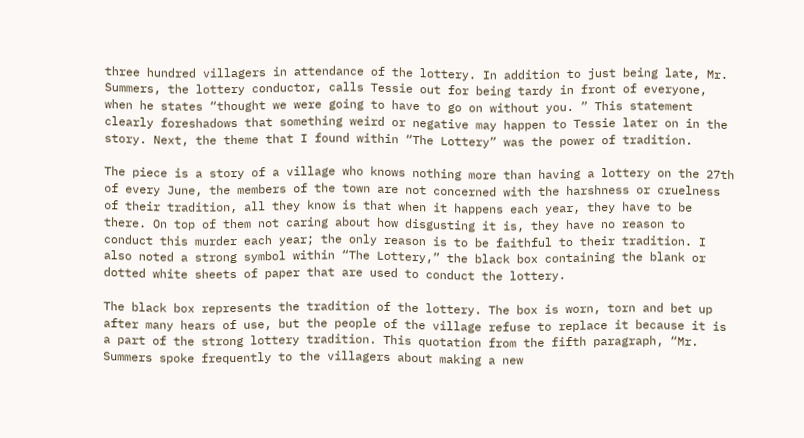three hundred villagers in attendance of the lottery. In addition to just being late, Mr. Summers, the lottery conductor, calls Tessie out for being tardy in front of everyone, when he states “thought we were going to have to go on without you. ” This statement clearly foreshadows that something weird or negative may happen to Tessie later on in the story. Next, the theme that I found within “The Lottery” was the power of tradition.

The piece is a story of a village who knows nothing more than having a lottery on the 27th of every June, the members of the town are not concerned with the harshness or cruelness of their tradition, all they know is that when it happens each year, they have to be there. On top of them not caring about how disgusting it is, they have no reason to conduct this murder each year; the only reason is to be faithful to their tradition. I also noted a strong symbol within “The Lottery,” the black box containing the blank or dotted white sheets of paper that are used to conduct the lottery.

The black box represents the tradition of the lottery. The box is worn, torn and bet up after many hears of use, but the people of the village refuse to replace it because it is a part of the strong lottery tradition. This quotation from the fifth paragraph, “Mr. Summers spoke frequently to the villagers about making a new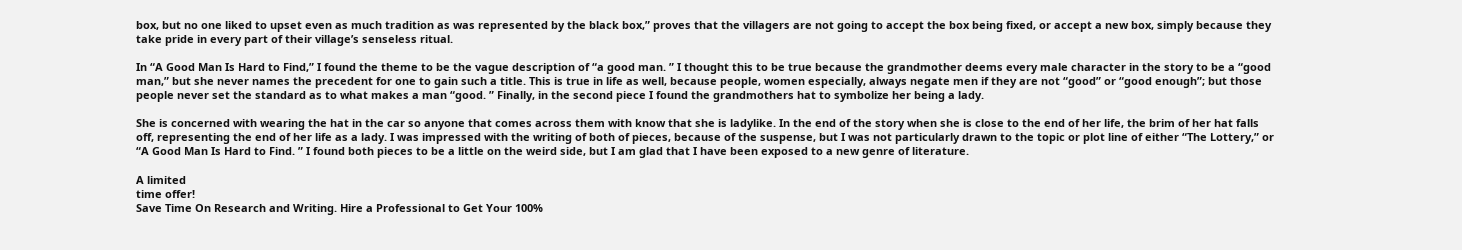box, but no one liked to upset even as much tradition as was represented by the black box,” proves that the villagers are not going to accept the box being fixed, or accept a new box, simply because they take pride in every part of their village’s senseless ritual.

In “A Good Man Is Hard to Find,” I found the theme to be the vague description of “a good man. ” I thought this to be true because the grandmother deems every male character in the story to be a “good man,” but she never names the precedent for one to gain such a title. This is true in life as well, because people, women especially, always negate men if they are not “good” or “good enough”; but those people never set the standard as to what makes a man “good. ” Finally, in the second piece I found the grandmothers hat to symbolize her being a lady.

She is concerned with wearing the hat in the car so anyone that comes across them with know that she is ladylike. In the end of the story when she is close to the end of her life, the brim of her hat falls off, representing the end of her life as a lady. I was impressed with the writing of both of pieces, because of the suspense, but I was not particularly drawn to the topic or plot line of either “The Lottery,” or “A Good Man Is Hard to Find. ” I found both pieces to be a little on the weird side, but I am glad that I have been exposed to a new genre of literature.

A limited
time offer!
Save Time On Research and Writing. Hire a Professional to Get Your 100%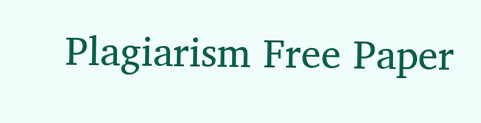Plagiarism Free Paper